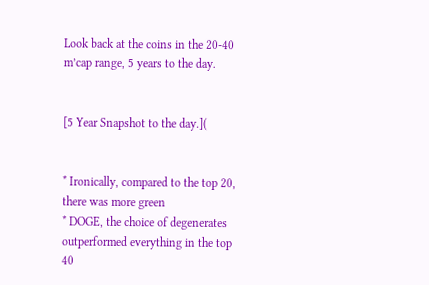Look back at the coins in the 20-40 m’cap range, 5 years to the day.


[5 Year Snapshot to the day.](


* Ironically, compared to the top 20, there was more green
* DOGE, the choice of degenerates outperformed everything in the top 40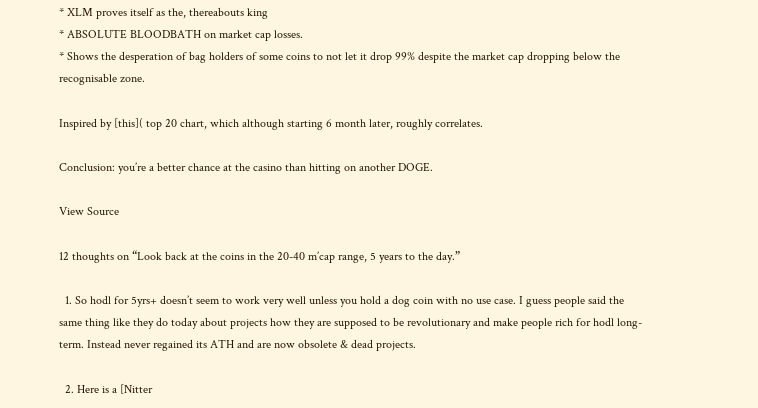* XLM proves itself as the, thereabouts king
* ABSOLUTE BLOODBATH on market cap losses.
* Shows the desperation of bag holders of some coins to not let it drop 99% despite the market cap dropping below the recognisable zone.

Inspired by [this]( top 20 chart, which although starting 6 month later, roughly correlates.

Conclusion: you’re a better chance at the casino than hitting on another DOGE.

View Source

12 thoughts on “Look back at the coins in the 20-40 m’cap range, 5 years to the day.”

  1. So hodl for 5yrs+ doesn’t seem to work very well unless you hold a dog coin with no use case. I guess people said the same thing like they do today about projects how they are supposed to be revolutionary and make people rich for hodl long-term. Instead never regained its ATH and are now obsolete & dead projects.

  2. Here is a [Nitter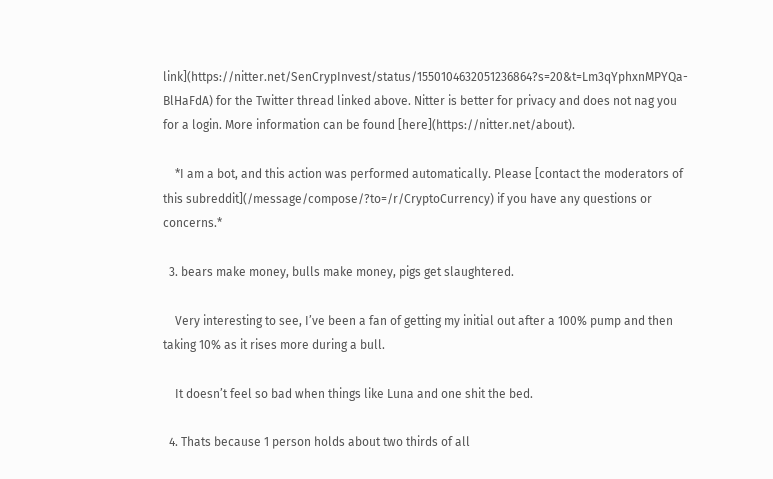link](https://nitter.net/SenCrypInvest/status/1550104632051236864?s=20&t=Lm3qYphxnMPYQa-BlHaFdA) for the Twitter thread linked above. Nitter is better for privacy and does not nag you for a login. More information can be found [here](https://nitter.net/about).

    *I am a bot, and this action was performed automatically. Please [contact the moderators of this subreddit](/message/compose/?to=/r/CryptoCurrency) if you have any questions or concerns.*

  3. bears make money, bulls make money, pigs get slaughtered.

    Very interesting to see, I’ve been a fan of getting my initial out after a 100% pump and then taking 10% as it rises more during a bull.

    It doesn’t feel so bad when things like Luna and one shit the bed.

  4. Thats because 1 person holds about two thirds of all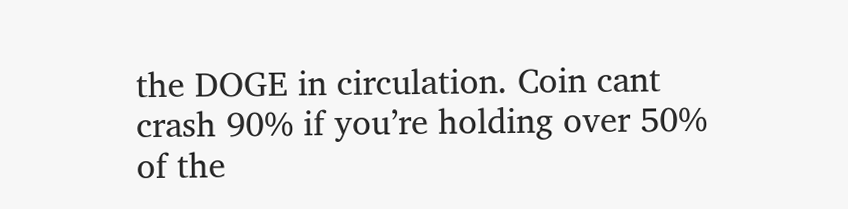the DOGE in circulation. Coin cant crash 90% if you’re holding over 50% of the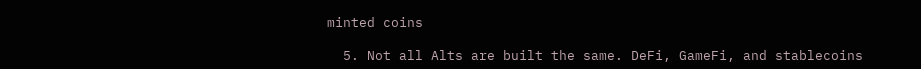minted coins

  5. Not all Alts are built the same. DeFi, GameFi, and stablecoins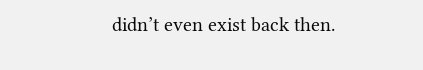didn’t even exist back then.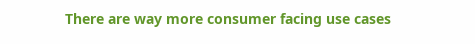There are way more consumer facing use cases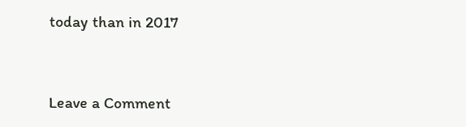today than in 2017


Leave a Comment